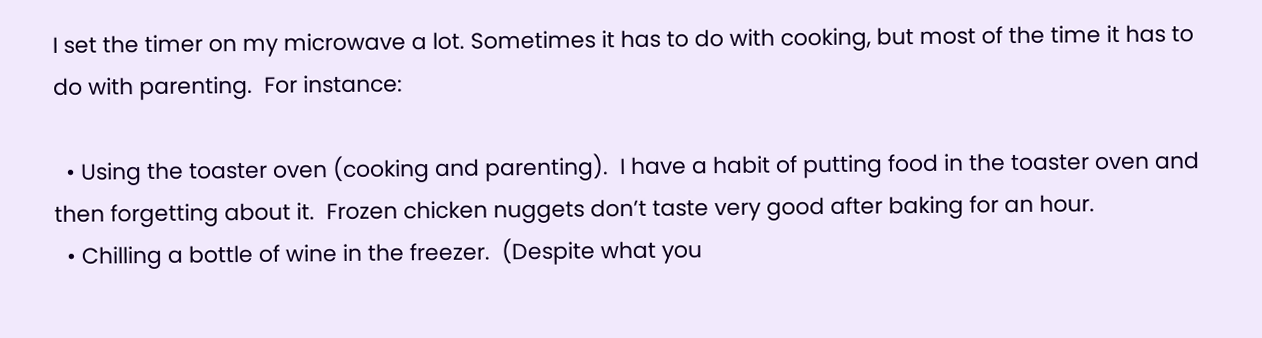I set the timer on my microwave a lot. Sometimes it has to do with cooking, but most of the time it has to do with parenting.  For instance:

  • Using the toaster oven (cooking and parenting).  I have a habit of putting food in the toaster oven and then forgetting about it.  Frozen chicken nuggets don’t taste very good after baking for an hour.
  • Chilling a bottle of wine in the freezer.  (Despite what you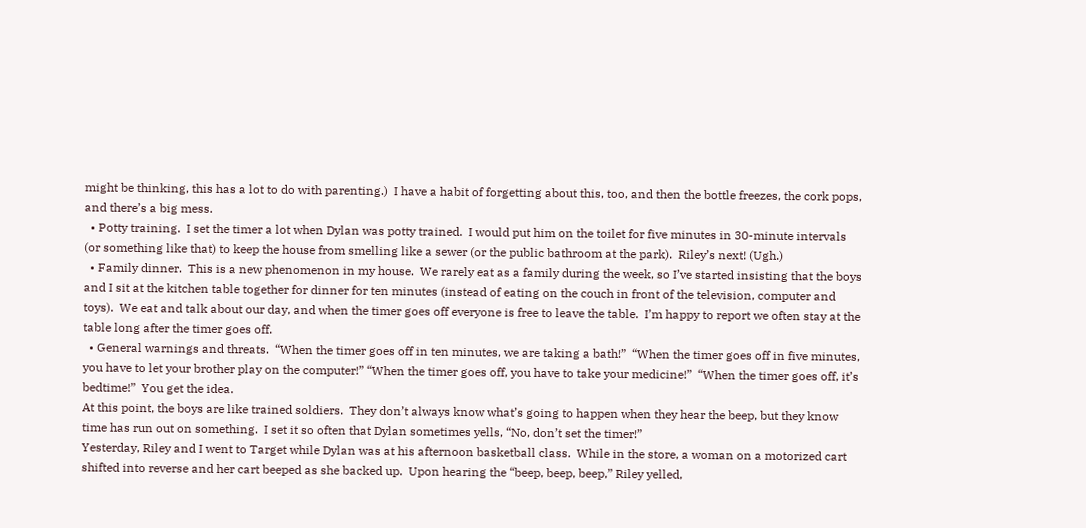might be thinking, this has a lot to do with parenting.)  I have a habit of forgetting about this, too, and then the bottle freezes, the cork pops, and there’s a big mess.
  • Potty training.  I set the timer a lot when Dylan was potty trained.  I would put him on the toilet for five minutes in 30-minute intervals (or something like that) to keep the house from smelling like a sewer (or the public bathroom at the park).  Riley’s next! (Ugh.)
  • Family dinner.  This is a new phenomenon in my house.  We rarely eat as a family during the week, so I’ve started insisting that the boys and I sit at the kitchen table together for dinner for ten minutes (instead of eating on the couch in front of the television, computer and toys).  We eat and talk about our day, and when the timer goes off everyone is free to leave the table.  I’m happy to report we often stay at the table long after the timer goes off.
  • General warnings and threats.  “When the timer goes off in ten minutes, we are taking a bath!”  “When the timer goes off in five minutes, you have to let your brother play on the computer!” “When the timer goes off, you have to take your medicine!”  “When the timer goes off, it’s bedtime!”  You get the idea.
At this point, the boys are like trained soldiers.  They don’t always know what’s going to happen when they hear the beep, but they know time has run out on something.  I set it so often that Dylan sometimes yells, “No, don’t set the timer!”
Yesterday, Riley and I went to Target while Dylan was at his afternoon basketball class.  While in the store, a woman on a motorized cart shifted into reverse and her cart beeped as she backed up.  Upon hearing the “beep, beep, beep,” Riley yelled,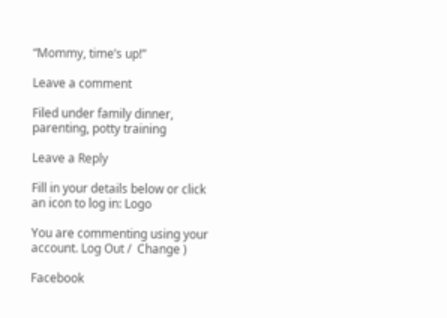“Mommy, time’s up!”

Leave a comment

Filed under family dinner, parenting, potty training

Leave a Reply

Fill in your details below or click an icon to log in: Logo

You are commenting using your account. Log Out /  Change )

Facebook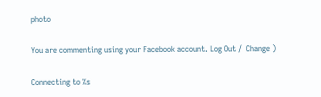photo

You are commenting using your Facebook account. Log Out /  Change )

Connecting to %s